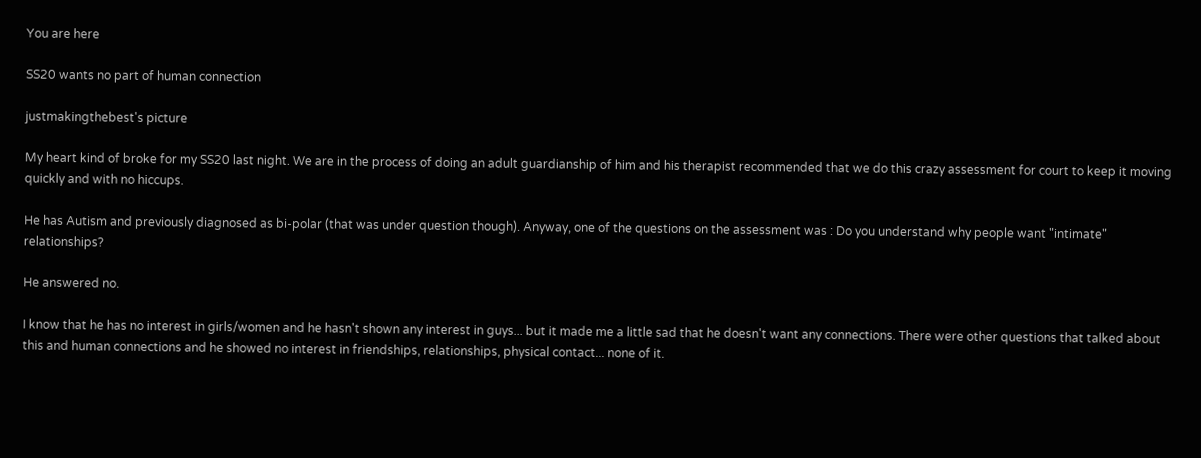You are here

SS20 wants no part of human connection

justmakingthebest's picture

My heart kind of broke for my SS20 last night. We are in the process of doing an adult guardianship of him and his therapist recommended that we do this crazy assessment for court to keep it moving quickly and with no hiccups.

He has Autism and previously diagnosed as bi-polar (that was under question though). Anyway, one of the questions on the assessment was : Do you understand why people want "intimate" relationships?

He answered no.

I know that he has no interest in girls/women and he hasn't shown any interest in guys... but it made me a little sad that he doesn't want any connections. There were other questions that talked about this and human connections and he showed no interest in friendships, relationships, physical contact... none of it.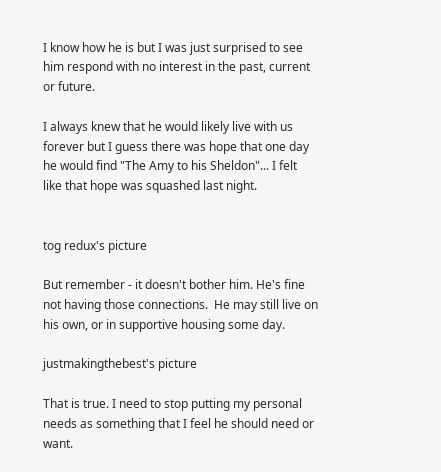I know how he is but I was just surprised to see him respond with no interest in the past, current or future.

I always knew that he would likely live with us forever but I guess there was hope that one day he would find "The Amy to his Sheldon"... I felt like that hope was squashed last night.


tog redux's picture

But remember - it doesn't bother him. He's fine not having those connections.  He may still live on his own, or in supportive housing some day.

justmakingthebest's picture

That is true. I need to stop putting my personal needs as something that I feel he should need or want.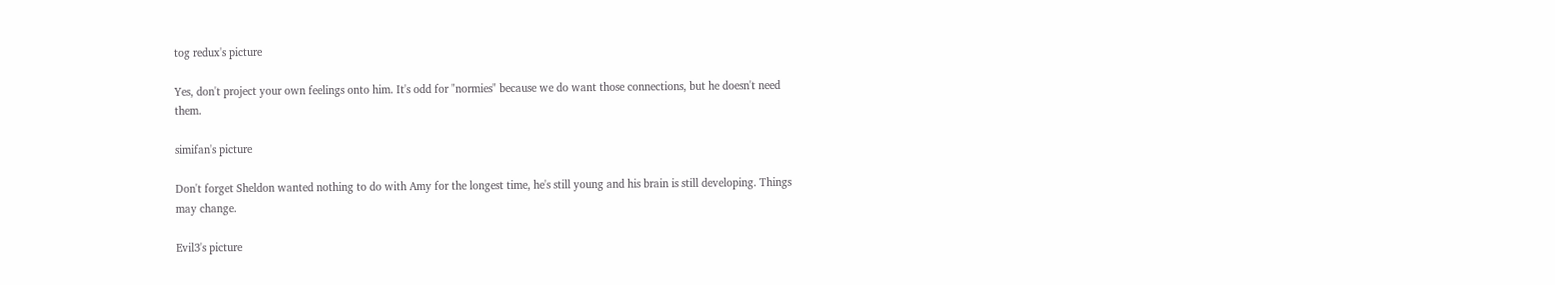tog redux's picture

Yes, don't project your own feelings onto him. It's odd for "normies" because we do want those connections, but he doesn't need them.

simifan's picture

Don't forget Sheldon wanted nothing to do with Amy for the longest time, he's still young and his brain is still developing. Things may change.

Evil3's picture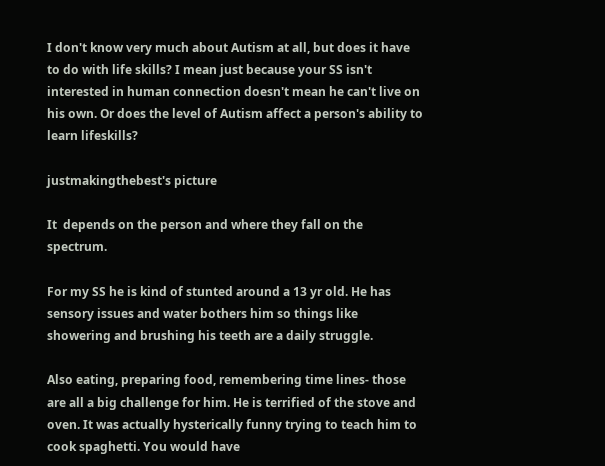I don't know very much about Autism at all, but does it have to do with life skills? I mean just because your SS isn't interested in human connection doesn't mean he can't live on his own. Or does the level of Autism affect a person's ability to learn lifeskills?

justmakingthebest's picture

It  depends on the person and where they fall on the spectrum.

For my SS he is kind of stunted around a 13 yr old. He has sensory issues and water bothers him so things like showering and brushing his teeth are a daily struggle.

Also eating, preparing food, remembering time lines- those are all a big challenge for him. He is terrified of the stove and oven. It was actually hysterically funny trying to teach him to cook spaghetti. You would have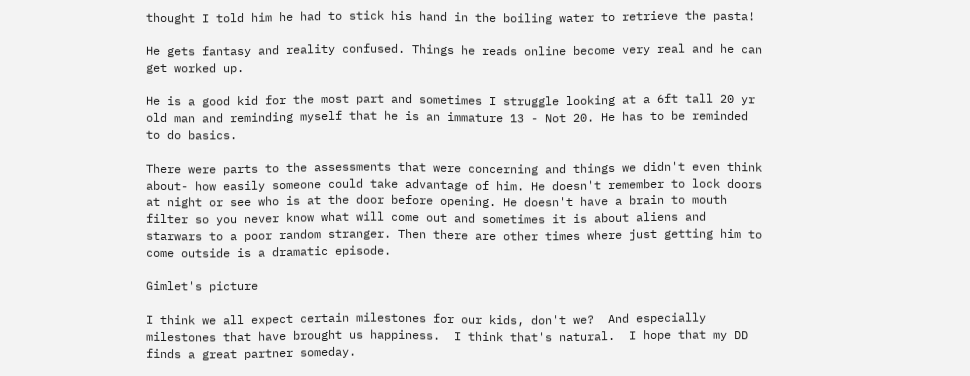thought I told him he had to stick his hand in the boiling water to retrieve the pasta!

He gets fantasy and reality confused. Things he reads online become very real and he can get worked up.

He is a good kid for the most part and sometimes I struggle looking at a 6ft tall 20 yr old man and reminding myself that he is an immature 13 - Not 20. He has to be reminded to do basics.

There were parts to the assessments that were concerning and things we didn't even think about- how easily someone could take advantage of him. He doesn't remember to lock doors at night or see who is at the door before opening. He doesn't have a brain to mouth filter so you never know what will come out and sometimes it is about aliens and starwars to a poor random stranger. Then there are other times where just getting him to come outside is a dramatic episode.

Gimlet's picture

I think we all expect certain milestones for our kids, don't we?  And especially milestones that have brought us happiness.  I think that's natural.  I hope that my DD finds a great partner someday.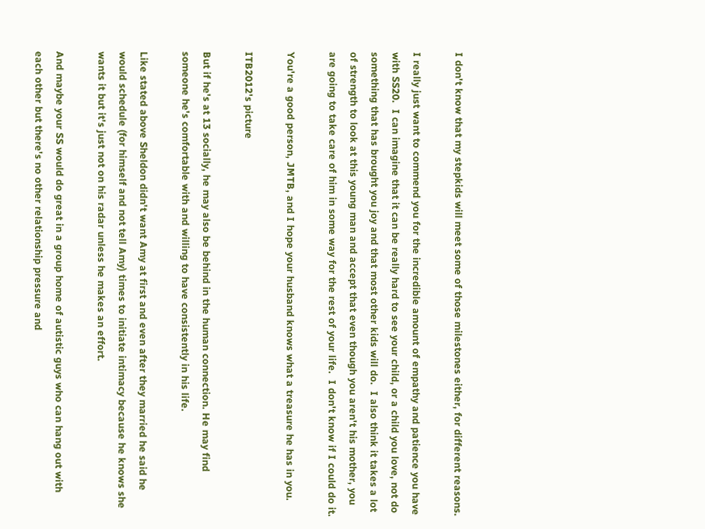I don't know that my stepkids will meet some of those milestones either, for different reasons.

I really just want to commend you for the incredible amount of empathy and patience you have with SS20.  I can imagine that it can be really hard to see your child, or a child you love, not do something that has brought you joy and that most other kids will do.  I also think it takes a lot of strength to look at this young man and accept that even though you aren't his mother, you are going to take care of him in some way for the rest of your life.  I don't know if I could do it.

You're a good person, JMTB, and I hope your husband knows what a treasure he has in you.

ITB2012's picture

But if he's at 13 socially, he may also be behind in the human connection. He may find someone he's comfortable with and willing to have consistently in his life.

Like stated above Sheldon didn't want Amy at first and even after they married he said he would schedule (for himself and not tell Amy) times to initiate intimacy because he knows she wants it but it's just not on his radar unless he makes an effort.

And maybe your SS would do great in a group home of autistic guys who can hang out with each other but there's no other relationship pressure and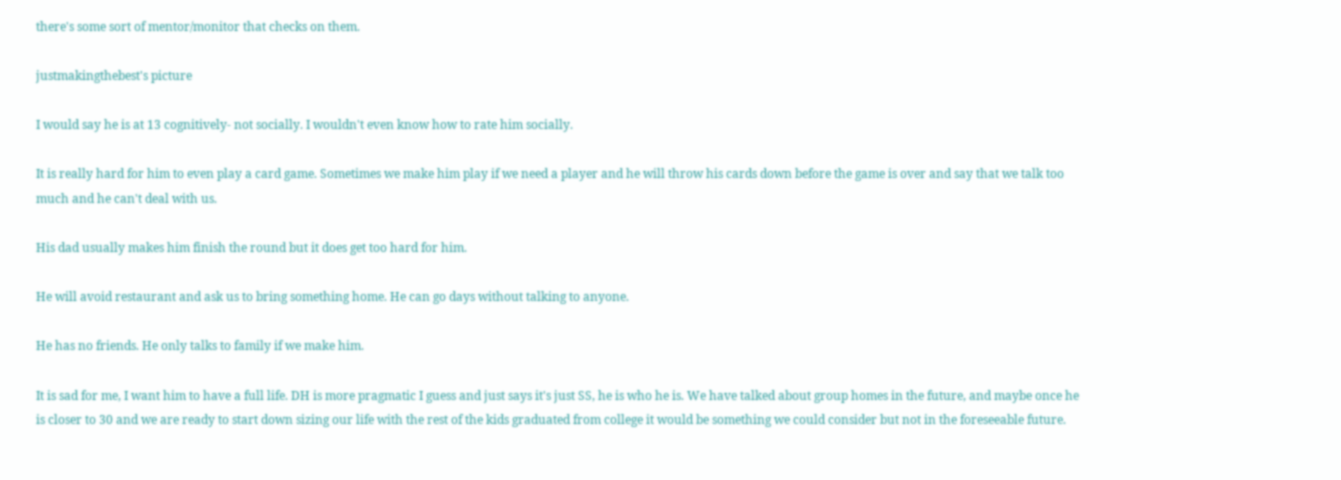there's some sort of mentor/monitor that checks on them.

justmakingthebest's picture

I would say he is at 13 cognitively- not socially. I wouldn't even know how to rate him socially.

It is really hard for him to even play a card game. Sometimes we make him play if we need a player and he will throw his cards down before the game is over and say that we talk too much and he can't deal with us.

His dad usually makes him finish the round but it does get too hard for him.

He will avoid restaurant and ask us to bring something home. He can go days without talking to anyone.

He has no friends. He only talks to family if we make him.

It is sad for me, I want him to have a full life. DH is more pragmatic I guess and just says it's just SS, he is who he is. We have talked about group homes in the future, and maybe once he is closer to 30 and we are ready to start down sizing our life with the rest of the kids graduated from college it would be something we could consider but not in the foreseeable future.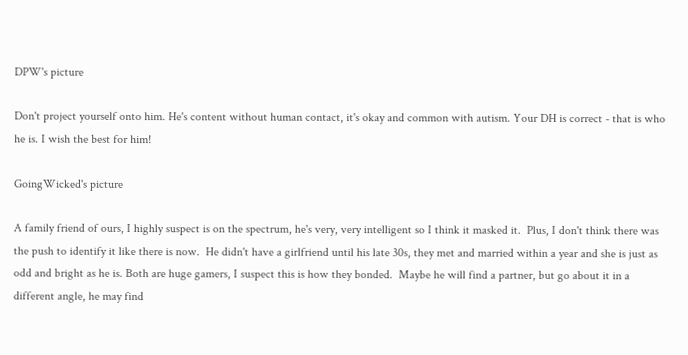DPW's picture

Don't project yourself onto him. He's content without human contact, it's okay and common with autism. Your DH is correct - that is who he is. I wish the best for him!

GoingWicked's picture

A family friend of ours, I highly suspect is on the spectrum, he's very, very intelligent so I think it masked it.  Plus, I don't think there was the push to identify it like there is now.  He didn't have a girlfriend until his late 30s, they met and married within a year and she is just as odd and bright as he is. Both are huge gamers, I suspect this is how they bonded.  Maybe he will find a partner, but go about it in a different angle, he may find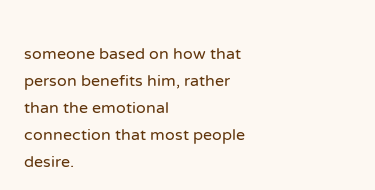someone based on how that person benefits him, rather than the emotional connection that most people desire.